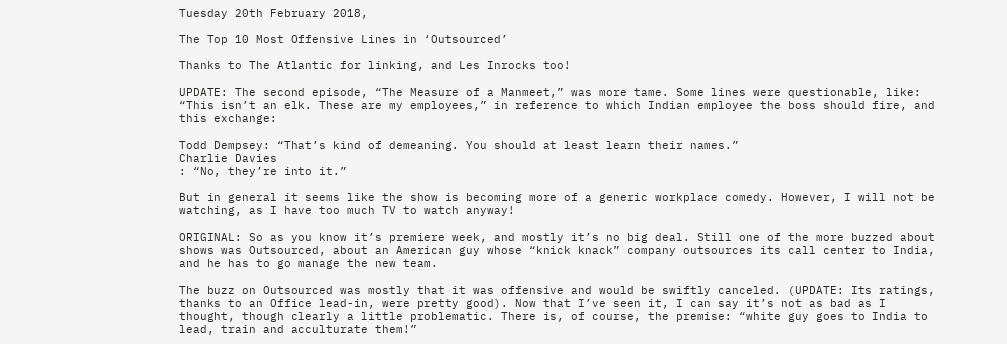Tuesday 20th February 2018,

The Top 10 Most Offensive Lines in ‘Outsourced’

Thanks to The Atlantic for linking, and Les Inrocks too!

UPDATE: The second episode, “The Measure of a Manmeet,” was more tame. Some lines were questionable, like: “This isn’t an elk. These are my employees,” in reference to which Indian employee the boss should fire, and this exchange:

Todd Dempsey: “That’s kind of demeaning. You should at least learn their names.”
Charlie Davies
: “No, they’re into it.”

But in general it seems like the show is becoming more of a generic workplace comedy. However, I will not be watching, as I have too much TV to watch anyway!

ORIGINAL: So as you know it’s premiere week, and mostly it’s no big deal. Still one of the more buzzed about shows was Outsourced, about an American guy whose “knick knack” company outsources its call center to India, and he has to go manage the new team.

The buzz on Outsourced was mostly that it was offensive and would be swiftly canceled. (UPDATE: Its ratings, thanks to an Office lead-in, were pretty good). Now that I’ve seen it, I can say it’s not as bad as I thought, though clearly a little problematic. There is, of course, the premise: “white guy goes to India to lead, train and acculturate them!”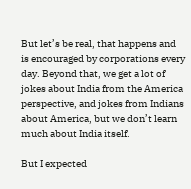But let’s be real, that happens and is encouraged by corporations every day. Beyond that, we get a lot of jokes about India from the America perspective, and jokes from Indians about America, but we don’t learn much about India itself.

But I expected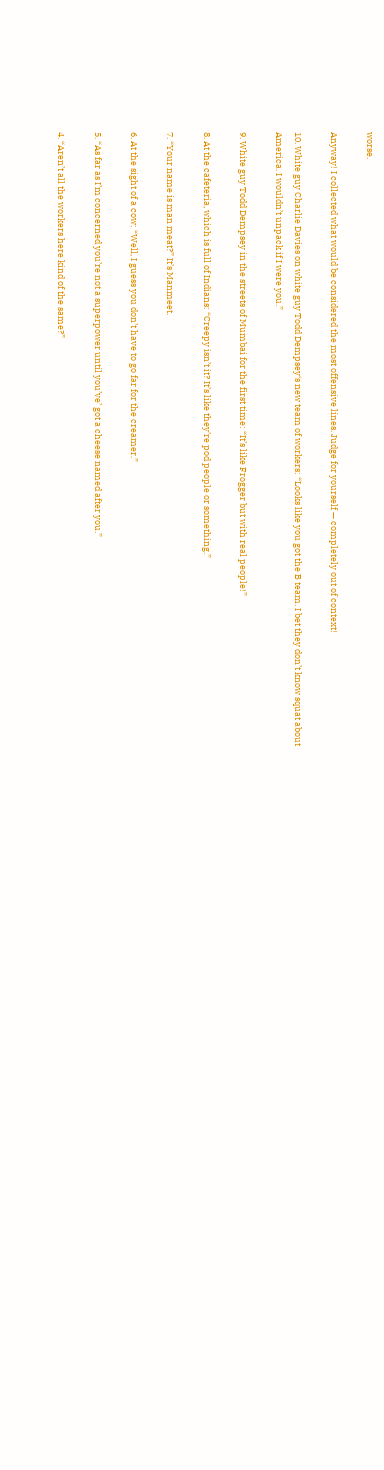worse.

Anyway! I collected what would be considered the most offensive lines. Judge for yourself — completely out of context!

10. White guy Charlie Davies on white guy Todd Dempsey‘s new team of workers: “Looks like you got the B team. I bet they don’t know squat about America. I wouldn’t unpack if I were you.”

9. White guy Todd Dempsey in the streets of Mumbai for the first time: “It’s like Frogger but with real people!”

8. At the cafeteria, which is full of Indians: “Creepy isn’t it? It’s like they’re pod people or something.”

7. “Your name is man meat?” It’s Manmeet.

6. At the sight of a cow: “Well, I guess you don’t have to go far for the creamer.”

5. “As far as I’m concerned you’re not a superpower until you’ve’ got a cheese named after you.”

4. “Aren’t all the workers here kind of the same?”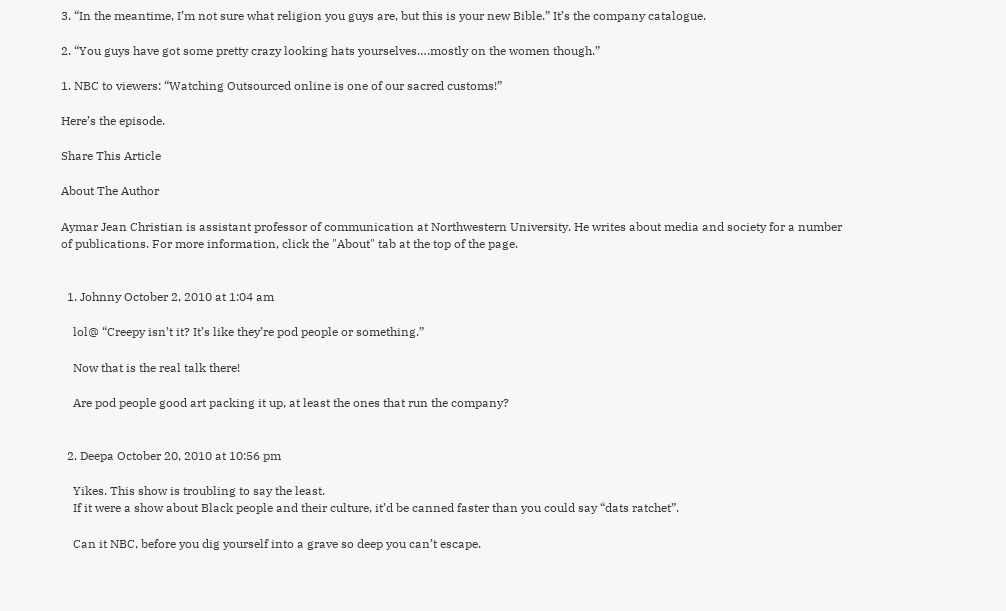3. “In the meantime, I’m not sure what religion you guys are, but this is your new Bible.” It’s the company catalogue.

2. “You guys have got some pretty crazy looking hats yourselves….mostly on the women though.”

1. NBC to viewers: “Watching Outsourced online is one of our sacred customs!”

Here’s the episode.

Share This Article

About The Author

Aymar Jean Christian is assistant professor of communication at Northwestern University. He writes about media and society for a number of publications. For more information, click the "About" tab at the top of the page.


  1. Johnny October 2, 2010 at 1:04 am

    lol@ “Creepy isn’t it? It’s like they’re pod people or something.”

    Now that is the real talk there!

    Are pod people good art packing it up, at least the ones that run the company?


  2. Deepa October 20, 2010 at 10:56 pm

    Yikes. This show is troubling to say the least.
    If it were a show about Black people and their culture, it’d be canned faster than you could say “dats ratchet”.

    Can it NBC, before you dig yourself into a grave so deep you can’t escape.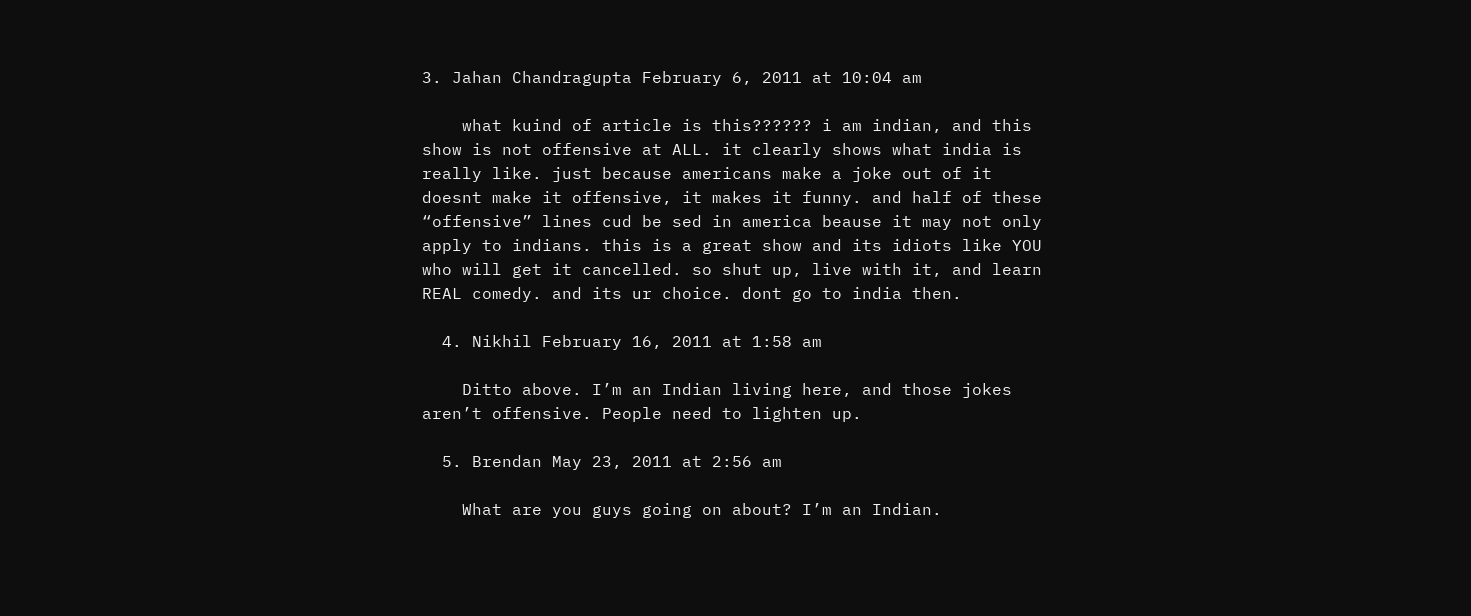3. Jahan Chandragupta February 6, 2011 at 10:04 am

    what kuind of article is this?????? i am indian, and this show is not offensive at ALL. it clearly shows what india is really like. just because americans make a joke out of it doesnt make it offensive, it makes it funny. and half of these “offensive” lines cud be sed in america beause it may not only apply to indians. this is a great show and its idiots like YOU who will get it cancelled. so shut up, live with it, and learn REAL comedy. and its ur choice. dont go to india then.

  4. Nikhil February 16, 2011 at 1:58 am

    Ditto above. I’m an Indian living here, and those jokes aren’t offensive. People need to lighten up.

  5. Brendan May 23, 2011 at 2:56 am

    What are you guys going on about? I’m an Indian.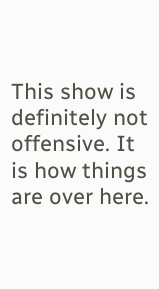This show is definitely not offensive. It is how things are over here.